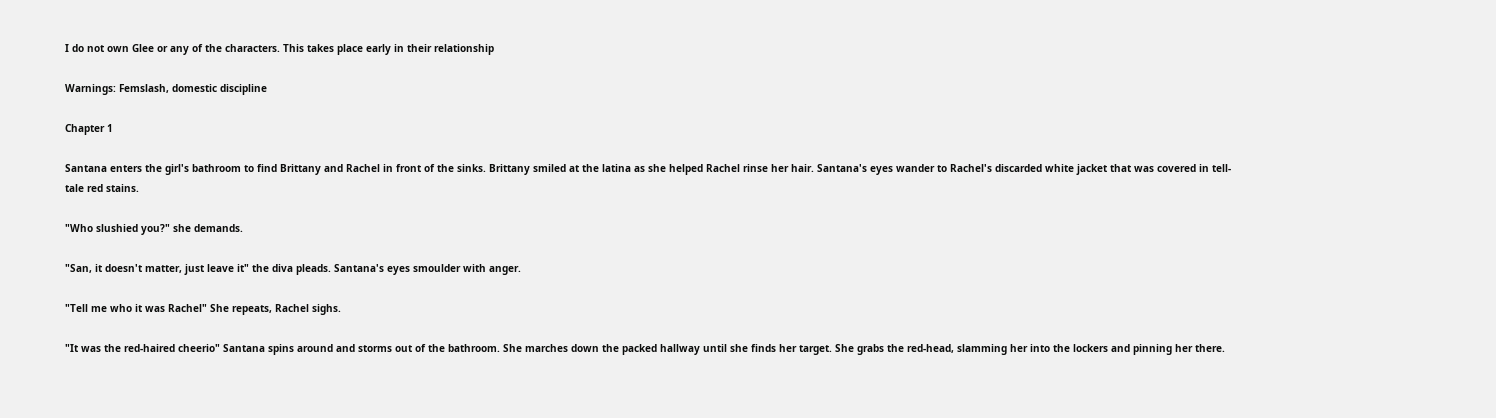I do not own Glee or any of the characters. This takes place early in their relationship

Warnings: Femslash, domestic discipline

Chapter 1

Santana enters the girl's bathroom to find Brittany and Rachel in front of the sinks. Brittany smiled at the latina as she helped Rachel rinse her hair. Santana's eyes wander to Rachel's discarded white jacket that was covered in tell-tale red stains.

"Who slushied you?" she demands.

"San, it doesn't matter, just leave it" the diva pleads. Santana's eyes smoulder with anger.

"Tell me who it was Rachel" She repeats, Rachel sighs.

"It was the red-haired cheerio" Santana spins around and storms out of the bathroom. She marches down the packed hallway until she finds her target. She grabs the red-head, slamming her into the lockers and pinning her there.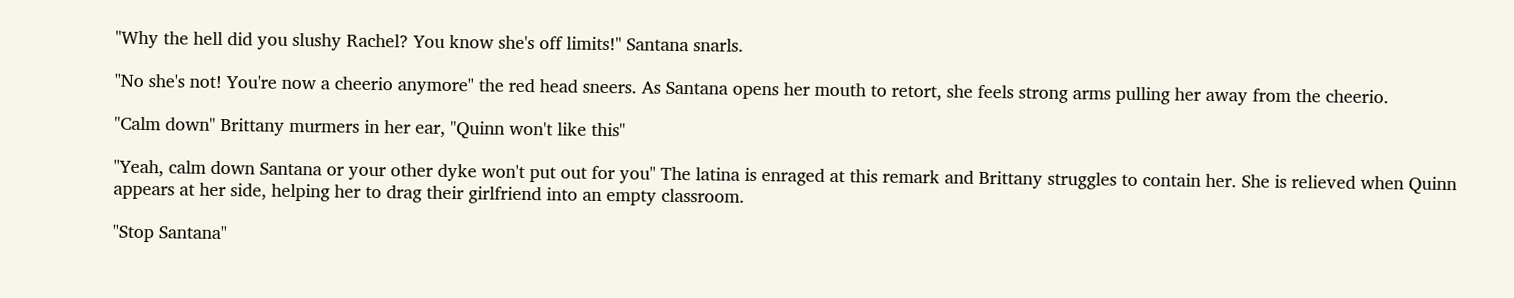"Why the hell did you slushy Rachel? You know she's off limits!" Santana snarls.

"No she's not! You're now a cheerio anymore" the red head sneers. As Santana opens her mouth to retort, she feels strong arms pulling her away from the cheerio.

"Calm down" Brittany murmers in her ear, "Quinn won't like this"

"Yeah, calm down Santana or your other dyke won't put out for you" The latina is enraged at this remark and Brittany struggles to contain her. She is relieved when Quinn appears at her side, helping her to drag their girlfriend into an empty classroom.

"Stop Santana"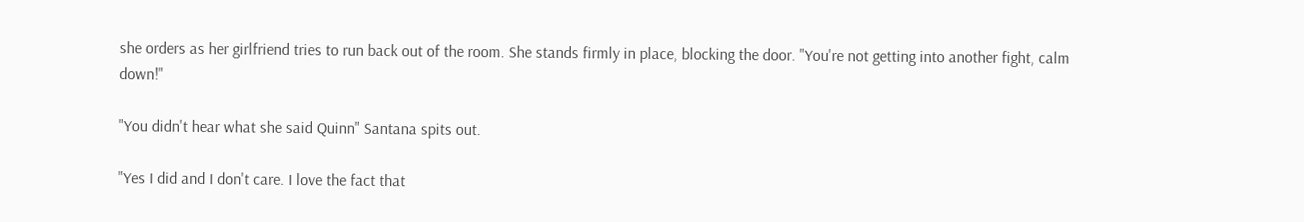she orders as her girlfriend tries to run back out of the room. She stands firmly in place, blocking the door. "You're not getting into another fight, calm down!"

"You didn't hear what she said Quinn" Santana spits out.

"Yes I did and I don't care. I love the fact that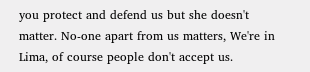you protect and defend us but she doesn't matter. No-one apart from us matters, We're in Lima, of course people don't accept us.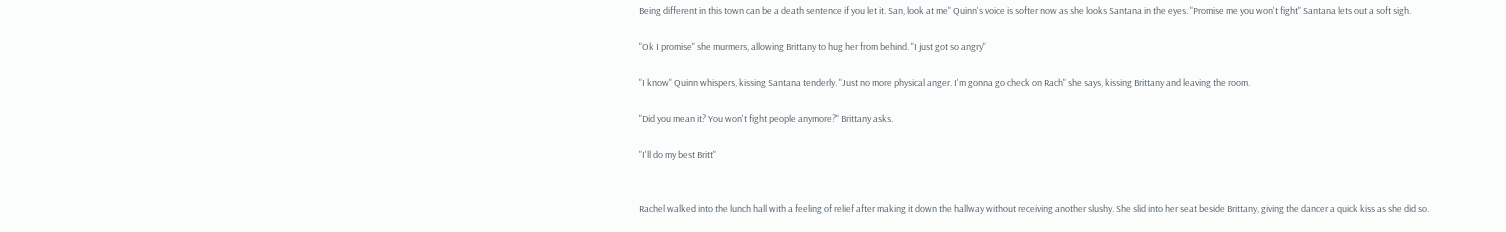Being different in this town can be a death sentence if you let it. San, look at me" Quinn's voice is softer now as she looks Santana in the eyes. "Promise me you won't fight" Santana lets out a soft sigh.

"Ok I promise" she murmers, allowing Brittany to hug her from behind. "I just got so angry"

"I know" Quinn whispers, kissing Santana tenderly. "Just no more physical anger. I'm gonna go check on Rach" she says, kissing Brittany and leaving the room.

"Did you mean it? You won't fight people anymore?" Brittany asks.

"I'll do my best Britt"


Rachel walked into the lunch hall with a feeling of relief after making it down the hallway without receiving another slushy. She slid into her seat beside Brittany, giving the dancer a quick kiss as she did so.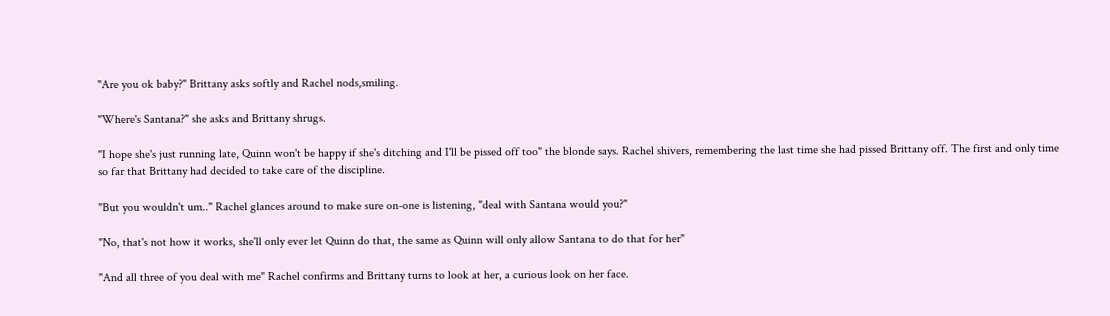"Are you ok baby?" Brittany asks softly and Rachel nods,smiling.

"Where's Santana?" she asks and Brittany shrugs.

"I hope she's just running late, Quinn won't be happy if she's ditching and I'll be pissed off too" the blonde says. Rachel shivers, remembering the last time she had pissed Brittany off. The first and only time so far that Brittany had decided to take care of the discipline.

"But you wouldn't um.." Rachel glances around to make sure on-one is listening, "deal with Santana would you?"

"No, that's not how it works, she'll only ever let Quinn do that, the same as Quinn will only allow Santana to do that for her"

"And all three of you deal with me" Rachel confirms and Brittany turns to look at her, a curious look on her face.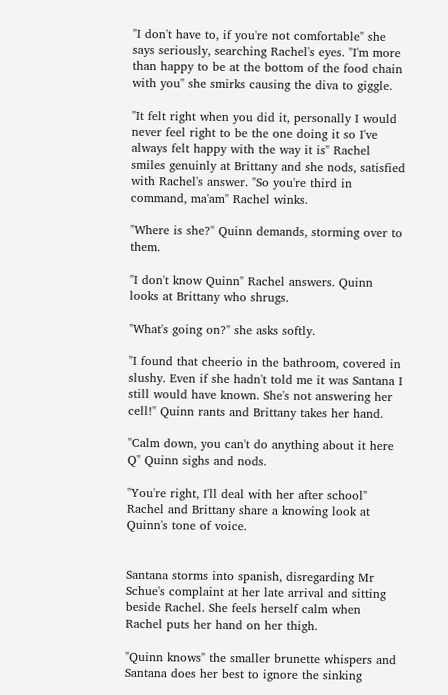"I don't have to, if you're not comfortable" she says seriously, searching Rachel's eyes. "I'm more than happy to be at the bottom of the food chain with you" she smirks causing the diva to giggle.

"It felt right when you did it, personally I would never feel right to be the one doing it so I've always felt happy with the way it is" Rachel smiles genuinly at Brittany and she nods, satisfied with Rachel's answer. "So you're third in command, ma'am" Rachel winks.

"Where is she?" Quinn demands, storming over to them.

"I don't know Quinn" Rachel answers. Quinn looks at Brittany who shrugs.

"What's going on?" she asks softly.

"I found that cheerio in the bathroom, covered in slushy. Even if she hadn't told me it was Santana I still would have known. She's not answering her cell!" Quinn rants and Brittany takes her hand.

"Calm down, you can't do anything about it here Q" Quinn sighs and nods.

"You're right, I'll deal with her after school" Rachel and Brittany share a knowing look at Quinn's tone of voice.


Santana storms into spanish, disregarding Mr Schue's complaint at her late arrival and sitting beside Rachel. She feels herself calm when Rachel puts her hand on her thigh.

"Quinn knows" the smaller brunette whispers and Santana does her best to ignore the sinking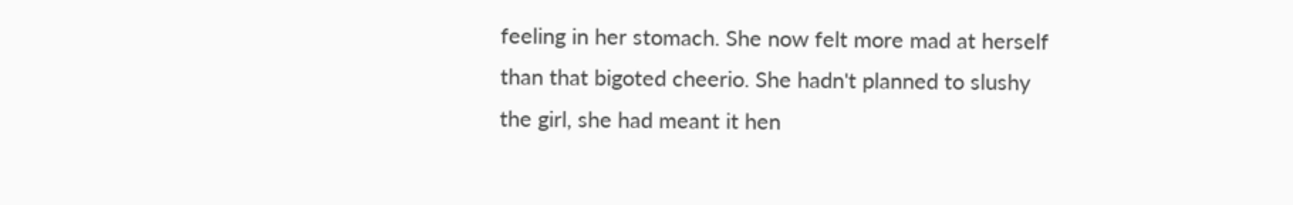feeling in her stomach. She now felt more mad at herself than that bigoted cheerio. She hadn't planned to slushy the girl, she had meant it hen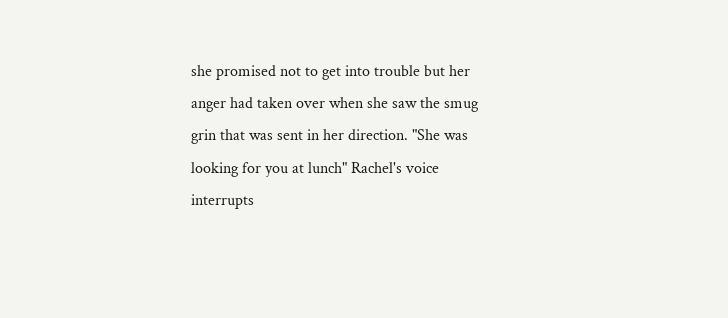she promised not to get into trouble but her anger had taken over when she saw the smug grin that was sent in her direction. "She was looking for you at lunch" Rachel's voice interrupts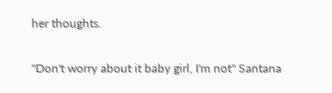her thoughts.

"Don't worry about it baby girl, I'm not" Santana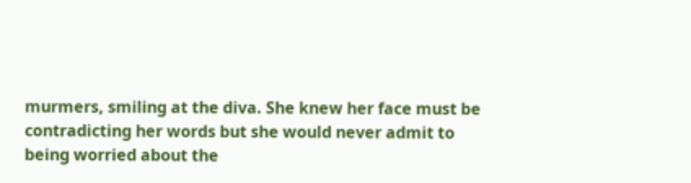murmers, smiling at the diva. She knew her face must be contradicting her words but she would never admit to being worried about the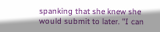spanking that she knew she would submit to later. "I can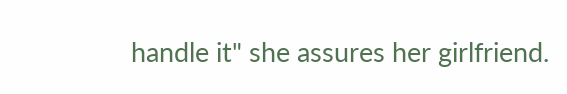handle it" she assures her girlfriend.